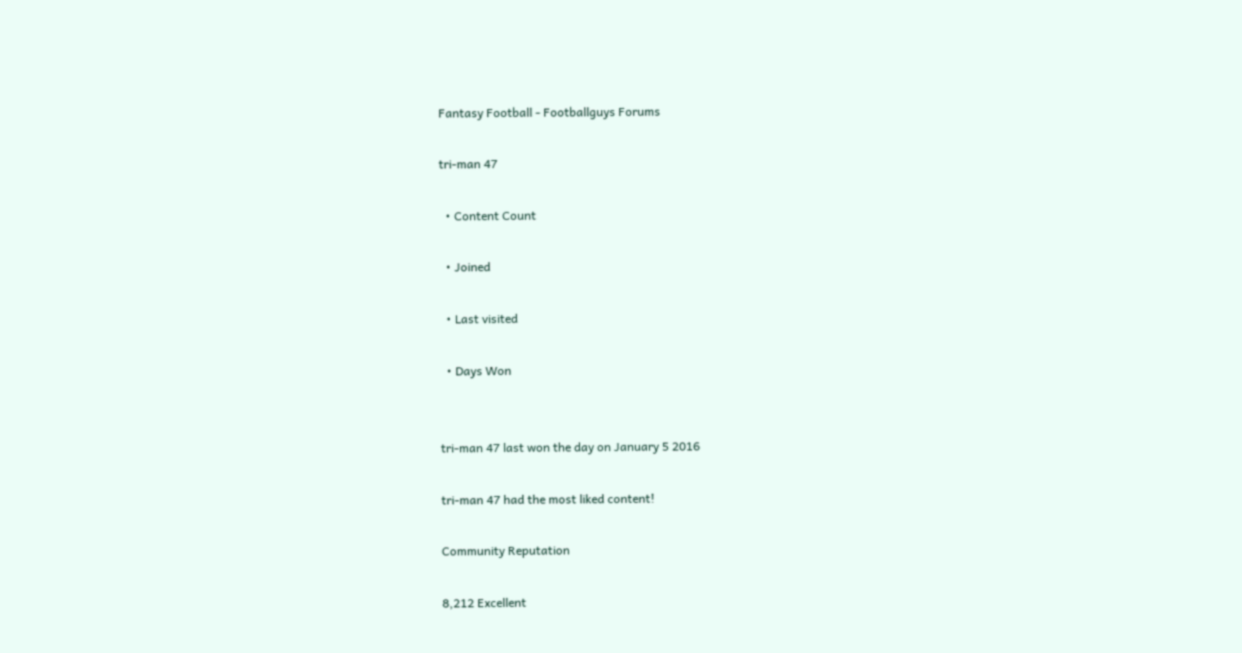Fantasy Football - Footballguys Forums

tri-man 47

  • Content Count

  • Joined

  • Last visited

  • Days Won


tri-man 47 last won the day on January 5 2016

tri-man 47 had the most liked content!

Community Reputation

8,212 Excellent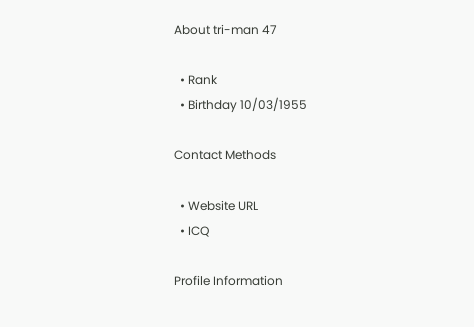About tri-man 47

  • Rank
  • Birthday 10/03/1955

Contact Methods

  • Website URL
  • ICQ

Profile Information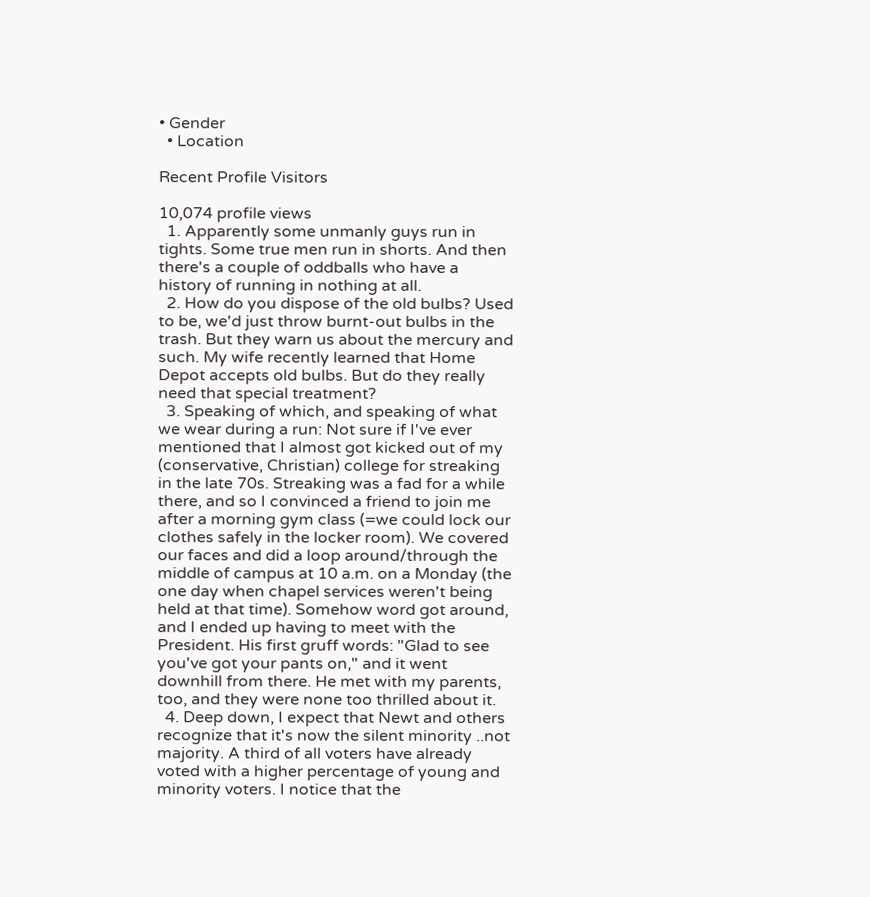• Gender
  • Location

Recent Profile Visitors

10,074 profile views
  1. Apparently some unmanly guys run in tights. Some true men run in shorts. And then there's a couple of oddballs who have a history of running in nothing at all.
  2. How do you dispose of the old bulbs? Used to be, we'd just throw burnt-out bulbs in the trash. But they warn us about the mercury and such. My wife recently learned that Home Depot accepts old bulbs. But do they really need that special treatment?
  3. Speaking of which, and speaking of what we wear during a run: Not sure if I've ever mentioned that I almost got kicked out of my (conservative, Christian) college for streaking in the late 70s. Streaking was a fad for a while there, and so I convinced a friend to join me after a morning gym class (=we could lock our clothes safely in the locker room). We covered our faces and did a loop around/through the middle of campus at 10 a.m. on a Monday (the one day when chapel services weren't being held at that time). Somehow word got around, and I ended up having to meet with the President. His first gruff words: "Glad to see you've got your pants on," and it went downhill from there. He met with my parents, too, and they were none too thrilled about it.
  4. Deep down, I expect that Newt and others recognize that it's now the silent minority ..not majority. A third of all voters have already voted with a higher percentage of young and minority voters. I notice that the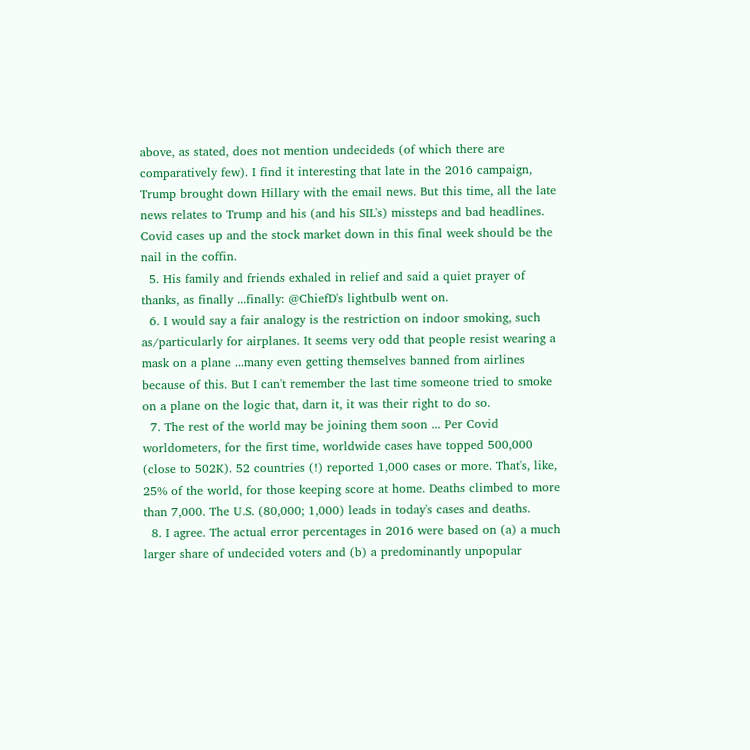above, as stated, does not mention undecideds (of which there are comparatively few). I find it interesting that late in the 2016 campaign, Trump brought down Hillary with the email news. But this time, all the late news relates to Trump and his (and his SIL's) missteps and bad headlines. Covid cases up and the stock market down in this final week should be the nail in the coffin.
  5. His family and friends exhaled in relief and said a quiet prayer of thanks, as finally ...finally: @ChiefD's lightbulb went on.
  6. I would say a fair analogy is the restriction on indoor smoking, such as/particularly for airplanes. It seems very odd that people resist wearing a mask on a plane ...many even getting themselves banned from airlines because of this. But I can't remember the last time someone tried to smoke on a plane on the logic that, darn it, it was their right to do so.
  7. The rest of the world may be joining them soon ... Per Covid worldometers, for the first time, worldwide cases have topped 500,000 (close to 502K). 52 countries (!) reported 1,000 cases or more. That's, like, 25% of the world, for those keeping score at home. Deaths climbed to more than 7,000. The U.S. (80,000; 1,000) leads in today's cases and deaths.
  8. I agree. The actual error percentages in 2016 were based on (a) a much larger share of undecided voters and (b) a predominantly unpopular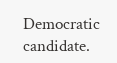Democratic candidate.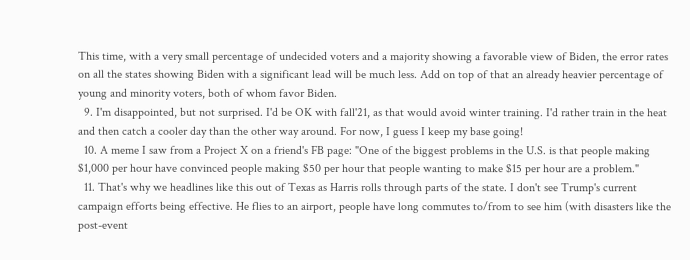This time, with a very small percentage of undecided voters and a majority showing a favorable view of Biden, the error rates on all the states showing Biden with a significant lead will be much less. Add on top of that an already heavier percentage of young and minority voters, both of whom favor Biden.
  9. I'm disappointed, but not surprised. I'd be OK with fall'21, as that would avoid winter training. I'd rather train in the heat and then catch a cooler day than the other way around. For now, I guess I keep my base going!
  10. A meme I saw from a Project X on a friend's FB page: "One of the biggest problems in the U.S. is that people making $1,000 per hour have convinced people making $50 per hour that people wanting to make $15 per hour are a problem."
  11. That's why we headlines like this out of Texas as Harris rolls through parts of the state. I don't see Trump's current campaign efforts being effective. He flies to an airport, people have long commutes to/from to see him (with disasters like the post-event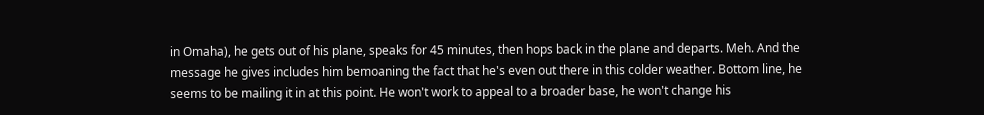in Omaha), he gets out of his plane, speaks for 45 minutes, then hops back in the plane and departs. Meh. And the message he gives includes him bemoaning the fact that he's even out there in this colder weather. Bottom line, he seems to be mailing it in at this point. He won't work to appeal to a broader base, he won't change his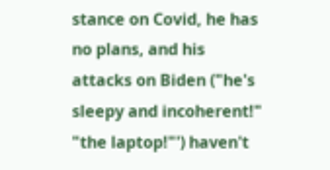stance on Covid, he has no plans, and his attacks on Biden ("he's sleepy and incoherent!" "the laptop!"') haven't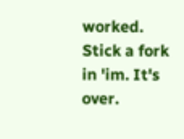worked. Stick a fork in 'im. It's over.